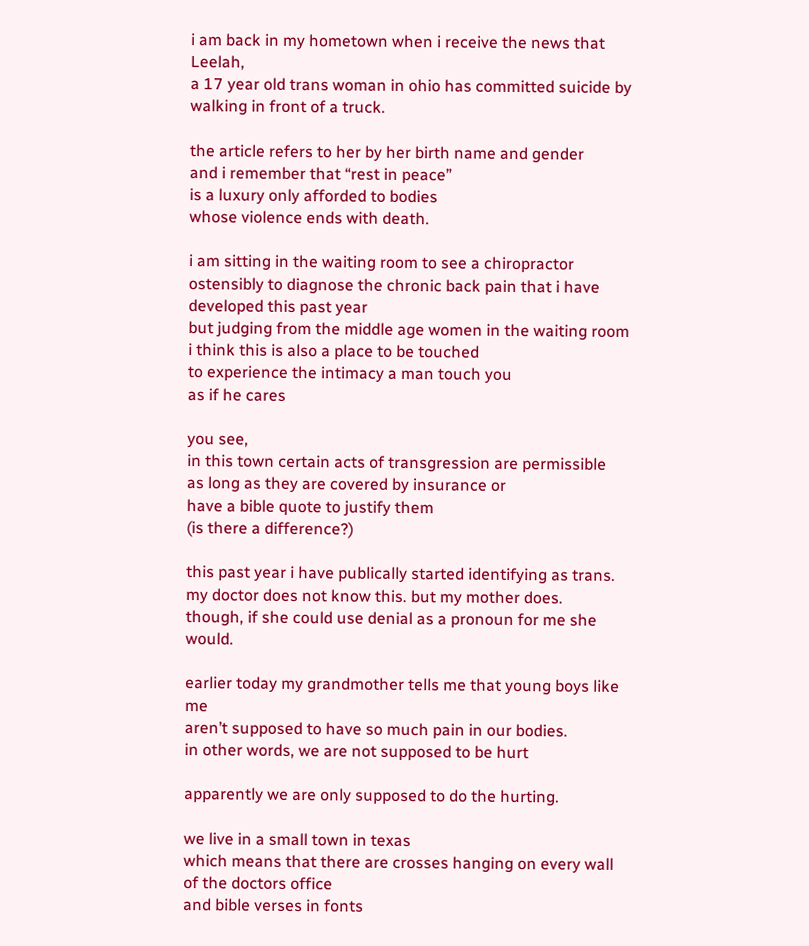i am back in my hometown when i receive the news that Leelah,
a 17 year old trans woman in ohio has committed suicide by walking in front of a truck.

the article refers to her by her birth name and gender
and i remember that “rest in peace”
is a luxury only afforded to bodies
whose violence ends with death.

i am sitting in the waiting room to see a chiropractor
ostensibly to diagnose the chronic back pain that i have developed this past year
but judging from the middle age women in the waiting room
i think this is also a place to be touched
to experience the intimacy a man touch you
as if he cares

you see,
in this town certain acts of transgression are permissible
as long as they are covered by insurance or
have a bible quote to justify them
(is there a difference?)

this past year i have publically started identifying as trans.
my doctor does not know this. but my mother does.
though, if she could use denial as a pronoun for me she would.

earlier today my grandmother tells me that young boys like me
aren’t supposed to have so much pain in our bodies.
in other words, we are not supposed to be hurt

apparently we are only supposed to do the hurting.

we live in a small town in texas
which means that there are crosses hanging on every wall of the doctors office
and bible verses in fonts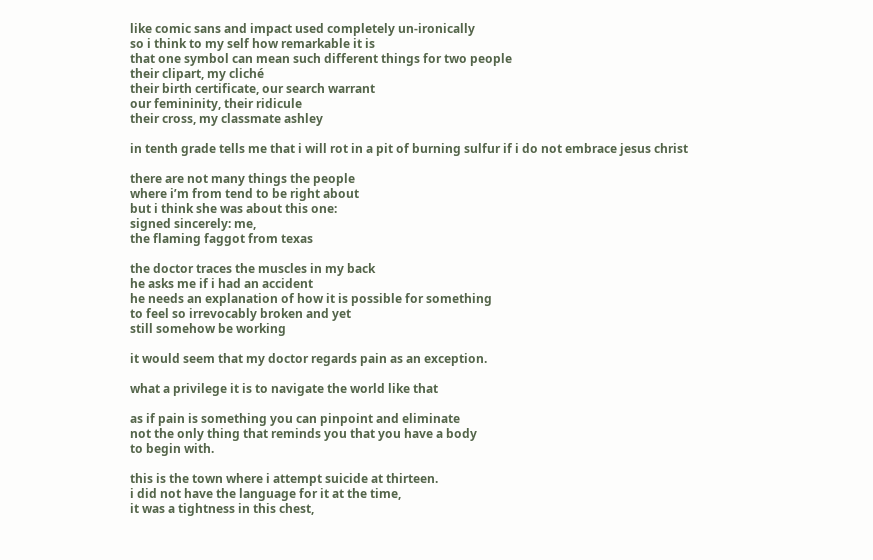like comic sans and impact used completely un-ironically
so i think to my self how remarkable it is
that one symbol can mean such different things for two people
their clipart, my cliché
their birth certificate, our search warrant
our femininity, their ridicule
their cross, my classmate ashley

in tenth grade tells me that i will rot in a pit of burning sulfur if i do not embrace jesus christ

there are not many things the people
where i’m from tend to be right about
but i think she was about this one:
signed sincerely: me,
the flaming faggot from texas

the doctor traces the muscles in my back
he asks me if i had an accident
he needs an explanation of how it is possible for something
to feel so irrevocably broken and yet
still somehow be working

it would seem that my doctor regards pain as an exception.

what a privilege it is to navigate the world like that

as if pain is something you can pinpoint and eliminate
not the only thing that reminds you that you have a body
to begin with.

this is the town where i attempt suicide at thirteen.
i did not have the language for it at the time,
it was a tightness in this chest,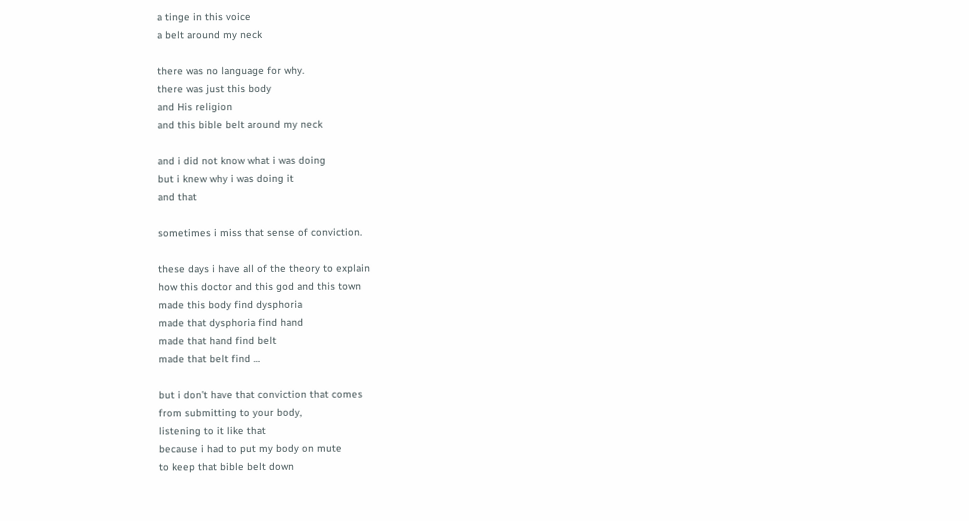a tinge in this voice
a belt around my neck

there was no language for why.
there was just this body
and His religion
and this bible belt around my neck

and i did not know what i was doing
but i knew why i was doing it
and that

sometimes i miss that sense of conviction.

these days i have all of the theory to explain
how this doctor and this god and this town
made this body find dysphoria
made that dysphoria find hand
made that hand find belt
made that belt find …

but i don’t have that conviction that comes
from submitting to your body,
listening to it like that
because i had to put my body on mute
to keep that bible belt down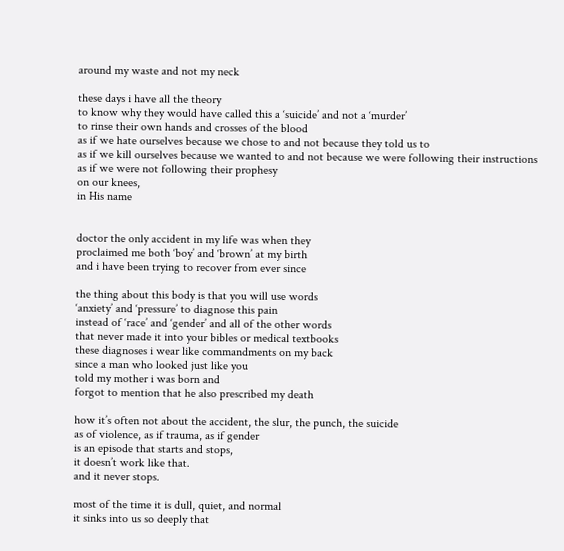around my waste and not my neck

these days i have all the theory
to know why they would have called this a ‘suicide’ and not a ‘murder’
to rinse their own hands and crosses of the blood
as if we hate ourselves because we chose to and not because they told us to
as if we kill ourselves because we wanted to and not because we were following their instructions
as if we were not following their prophesy
on our knees,
in His name


doctor the only accident in my life was when they
proclaimed me both ‘boy’ and ‘brown’ at my birth
and i have been trying to recover from ever since

the thing about this body is that you will use words
‘anxiety’ and ‘pressure’ to diagnose this pain
instead of ‘race’ and ‘gender’ and all of the other words
that never made it into your bibles or medical textbooks
these diagnoses i wear like commandments on my back
since a man who looked just like you
told my mother i was born and
forgot to mention that he also prescribed my death

how it’s often not about the accident, the slur, the punch, the suicide
as of violence, as if trauma, as if gender
is an episode that starts and stops,
it doesn’t work like that.
and it never stops.

most of the time it is dull, quiet, and normal
it sinks into us so deeply that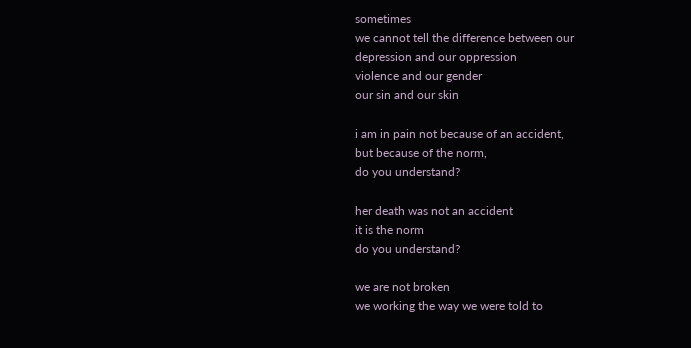sometimes
we cannot tell the difference between our
depression and our oppression
violence and our gender
our sin and our skin

i am in pain not because of an accident,
but because of the norm,
do you understand?

her death was not an accident
it is the norm
do you understand?

we are not broken
we working the way we were told to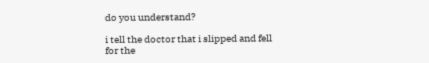do you understand?

i tell the doctor that i slipped and fell
for the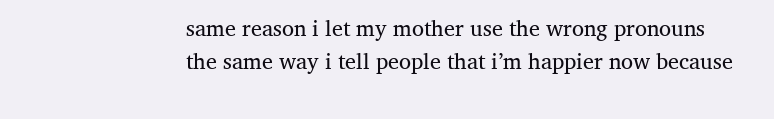same reason i let my mother use the wrong pronouns
the same way i tell people that i’m happier now because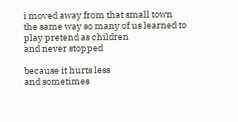i moved away from that small town
the same way so many of us learned to play pretend as children
and never stopped

because it hurts less
and sometimes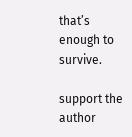that’s enough to survive.

support the author